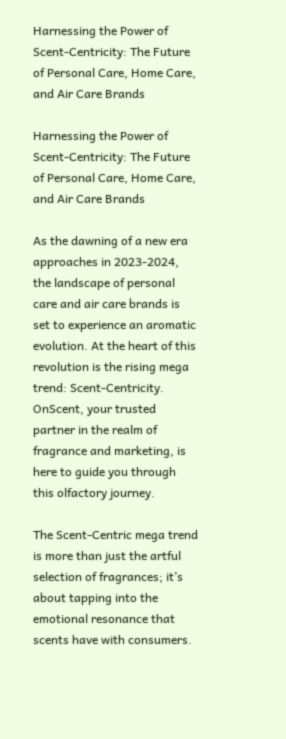Harnessing the Power of Scent-Centricity: The Future of Personal Care, Home Care, and Air Care Brands

Harnessing the Power of Scent-Centricity: The Future of Personal Care, Home Care, and Air Care Brands

As the dawning of a new era approaches in 2023-2024, the landscape of personal care and air care brands is set to experience an aromatic evolution. At the heart of this revolution is the rising mega trend: Scent-Centricity. OnScent, your trusted partner in the realm of fragrance and marketing, is here to guide you through this olfactory journey.

The Scent-Centric mega trend is more than just the artful selection of fragrances; it’s about tapping into the emotional resonance that scents have with consumers.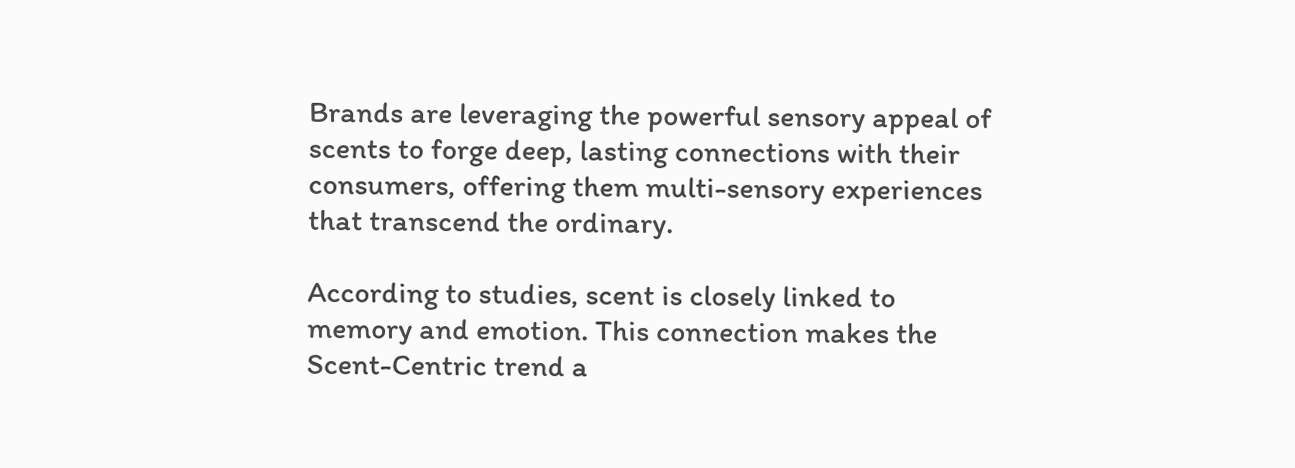Brands are leveraging the powerful sensory appeal of scents to forge deep, lasting connections with their consumers, offering them multi-sensory experiences that transcend the ordinary.

According to studies, scent is closely linked to memory and emotion. This connection makes the Scent-Centric trend a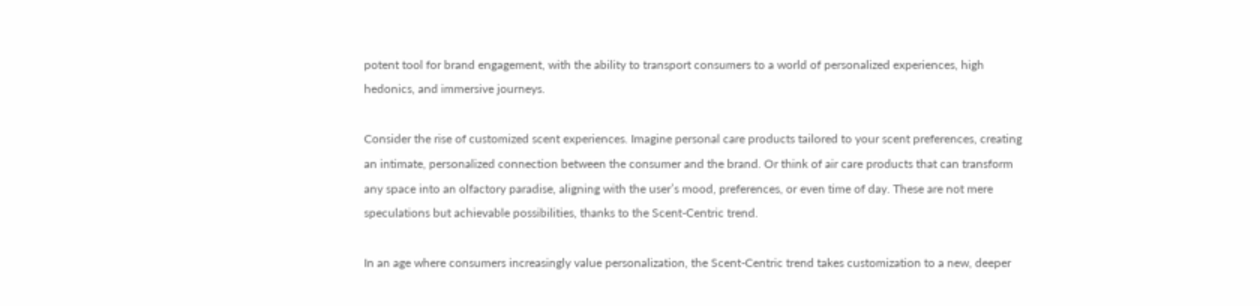potent tool for brand engagement, with the ability to transport consumers to a world of personalized experiences, high hedonics, and immersive journeys.

Consider the rise of customized scent experiences. Imagine personal care products tailored to your scent preferences, creating an intimate, personalized connection between the consumer and the brand. Or think of air care products that can transform any space into an olfactory paradise, aligning with the user’s mood, preferences, or even time of day. These are not mere speculations but achievable possibilities, thanks to the Scent-Centric trend.

In an age where consumers increasingly value personalization, the Scent-Centric trend takes customization to a new, deeper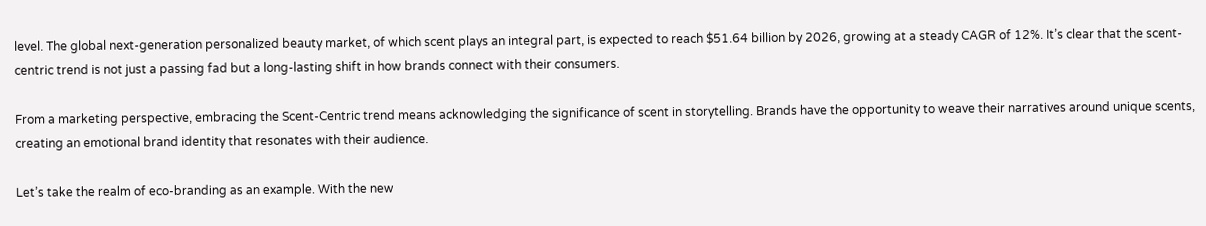level. The global next-generation personalized beauty market, of which scent plays an integral part, is expected to reach $51.64 billion by 2026, growing at a steady CAGR of 12%. It’s clear that the scent-centric trend is not just a passing fad but a long-lasting shift in how brands connect with their consumers.

From a marketing perspective, embracing the Scent-Centric trend means acknowledging the significance of scent in storytelling. Brands have the opportunity to weave their narratives around unique scents, creating an emotional brand identity that resonates with their audience.

Let’s take the realm of eco-branding as an example. With the new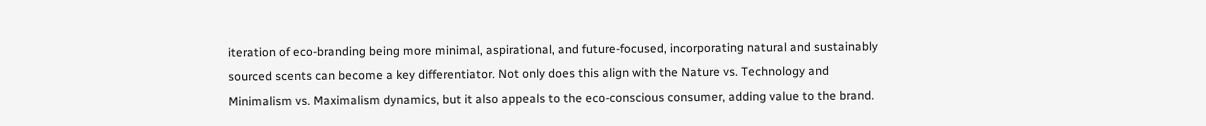iteration of eco-branding being more minimal, aspirational, and future-focused, incorporating natural and sustainably sourced scents can become a key differentiator. Not only does this align with the Nature vs. Technology and Minimalism vs. Maximalism dynamics, but it also appeals to the eco-conscious consumer, adding value to the brand.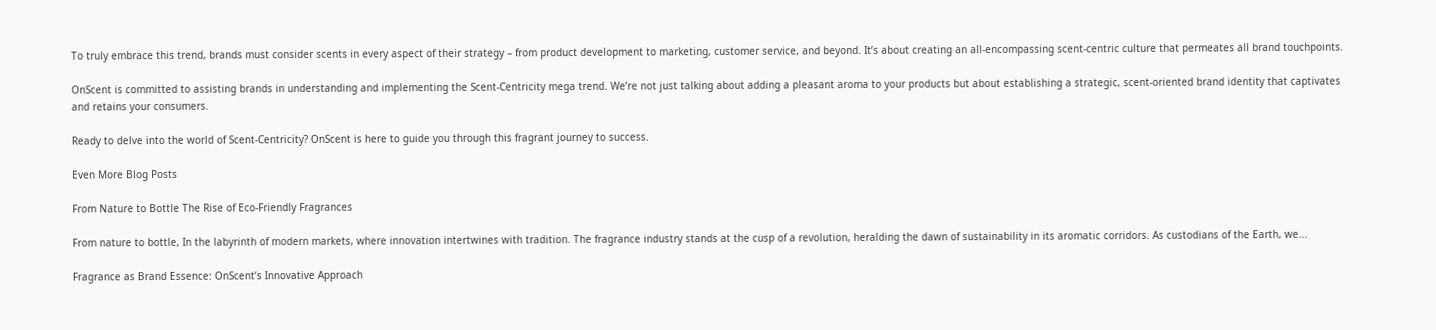To truly embrace this trend, brands must consider scents in every aspect of their strategy – from product development to marketing, customer service, and beyond. It’s about creating an all-encompassing scent-centric culture that permeates all brand touchpoints.

OnScent is committed to assisting brands in understanding and implementing the Scent-Centricity mega trend. We’re not just talking about adding a pleasant aroma to your products but about establishing a strategic, scent-oriented brand identity that captivates and retains your consumers.

Ready to delve into the world of Scent-Centricity? OnScent is here to guide you through this fragrant journey to success.

Even More Blog Posts

From Nature to Bottle The Rise of Eco-Friendly Fragrances

From nature to bottle, In the labyrinth of modern markets, where innovation intertwines with tradition. The fragrance industry stands at the cusp of a revolution, heralding the dawn of sustainability in its aromatic corridors. As custodians of the Earth, we...

Fragrance as Brand Essence: OnScent’s Innovative Approach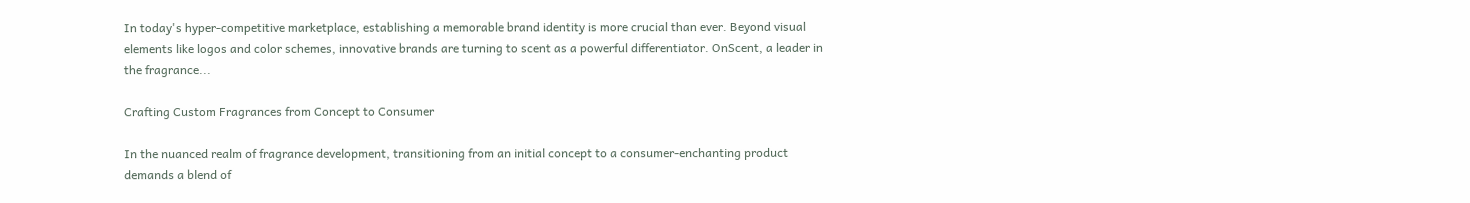In today's hyper-competitive marketplace, establishing a memorable brand identity is more crucial than ever. Beyond visual elements like logos and color schemes, innovative brands are turning to scent as a powerful differentiator. OnScent, a leader in the fragrance...

Crafting Custom Fragrances from Concept to Consumer

In the nuanced realm of fragrance development, transitioning from an initial concept to a consumer-enchanting product demands a blend of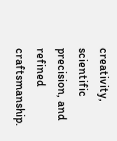creativity, scientific precision, and refined craftsmanship.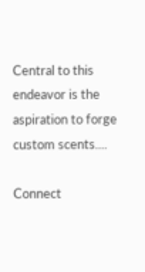Central to this endeavor is the aspiration to forge custom scents....

Connect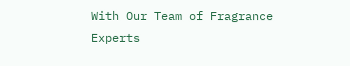With Our Team of Fragrance Experts